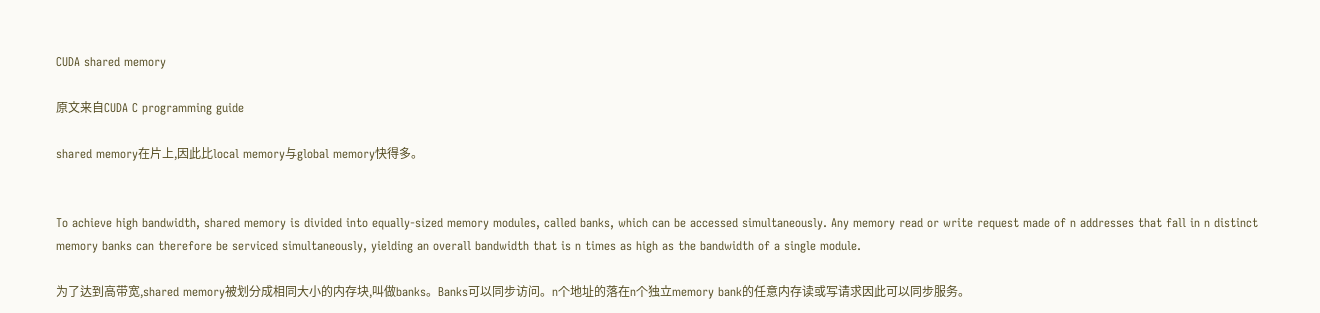CUDA shared memory

原文来自CUDA C programming guide

shared memory在片上,因此比local memory与global memory快得多。


To achieve high bandwidth, shared memory is divided into equally-sized memory modules, called banks, which can be accessed simultaneously. Any memory read or write request made of n addresses that fall in n distinct memory banks can therefore be serviced simultaneously, yielding an overall bandwidth that is n times as high as the bandwidth of a single module.

为了达到高带宽,shared memory被划分成相同大小的内存块,叫做banks。Banks可以同步访问。n个地址的落在n个独立memory bank的任意内存读或写请求因此可以同步服务。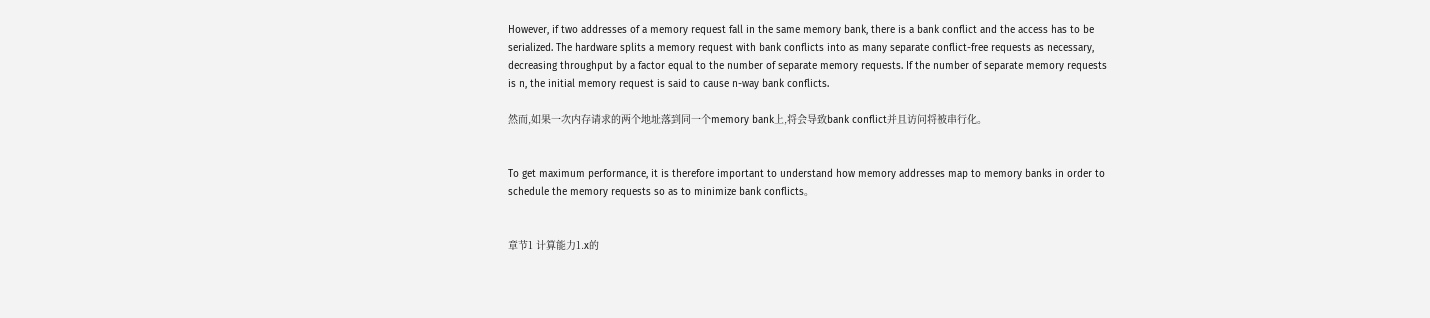However, if two addresses of a memory request fall in the same memory bank, there is a bank conflict and the access has to be serialized. The hardware splits a memory request with bank conflicts into as many separate conflict-free requests as necessary, decreasing throughput by a factor equal to the number of separate memory requests. If the number of separate memory requests is n, the initial memory request is said to cause n-way bank conflicts.

然而,如果一次内存请求的两个地址落到同一个memory bank上,将会导致bank conflict并且访问将被串行化。


To get maximum performance, it is therefore important to understand how memory addresses map to memory banks in order to schedule the memory requests so as to minimize bank conflicts。


章节1 计算能力1.x的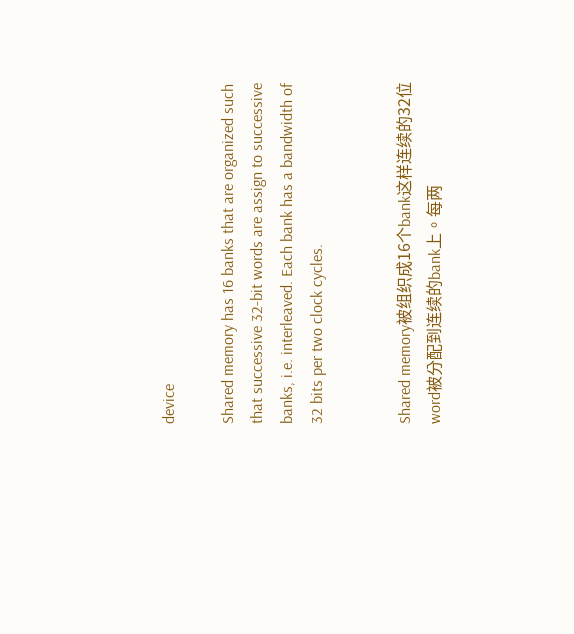device

Shared memory has 16 banks that are organized such that successive 32-bit words are assign to successive banks, i.e. interleaved. Each bank has a bandwidth of 32 bits per two clock cycles.


Shared memory被组织成16个bank这样连续的32位 word被分配到连续的bank上。每两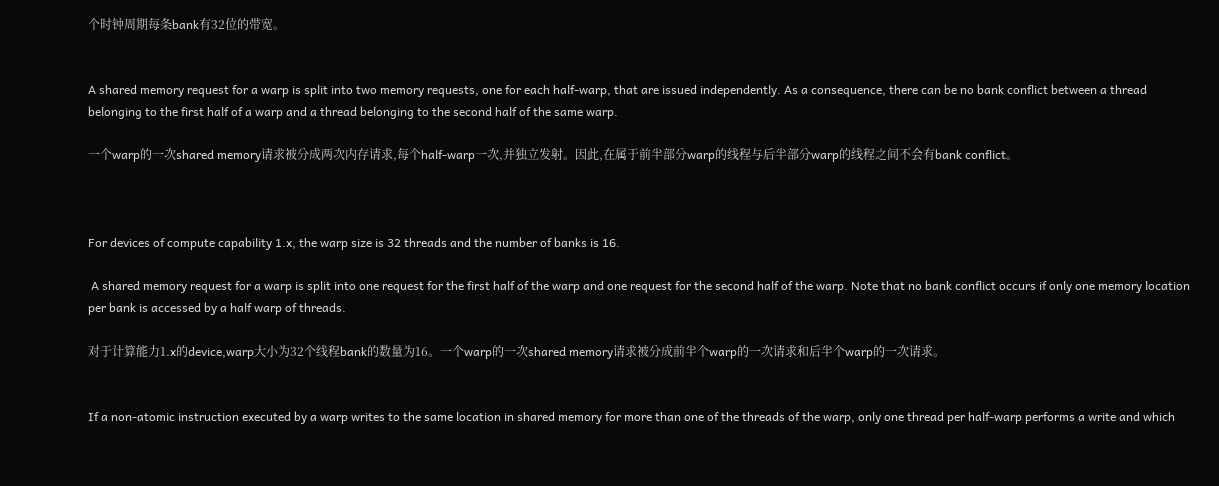个时钟周期每条bank有32位的带宽。


A shared memory request for a warp is split into two memory requests, one for each half-warp, that are issued independently. As a consequence, there can be no bank conflict between a thread belonging to the first half of a warp and a thread belonging to the second half of the same warp.

一个warp的一次shared memory请求被分成两次内存请求,每个half-warp一次,并独立发射。因此,在属于前半部分warp的线程与后半部分warp的线程之间不会有bank conflict。



For devices of compute capability 1.x, the warp size is 32 threads and the number of banks is 16.

 A shared memory request for a warp is split into one request for the first half of the warp and one request for the second half of the warp. Note that no bank conflict occurs if only one memory location per bank is accessed by a half warp of threads.

对于计算能力1.x的device,warp大小为32个线程bank的数量为16。一个warp的一次shared memory请求被分成前半个warp的一次请求和后半个warp的一次请求。


If a non-atomic instruction executed by a warp writes to the same location in shared memory for more than one of the threads of the warp, only one thread per half-warp performs a write and which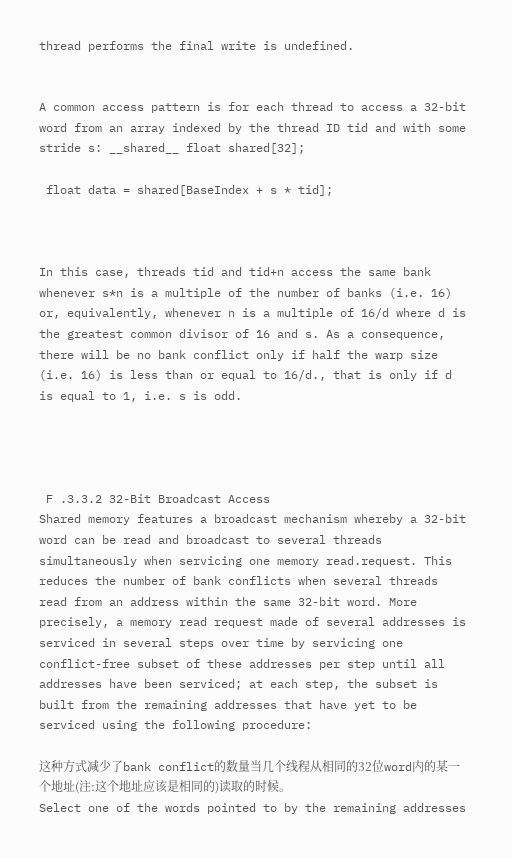thread performs the final write is undefined.


A common access pattern is for each thread to access a 32-bit word from an array indexed by the thread ID tid and with some stride s: __shared__ float shared[32];

 float data = shared[BaseIndex + s * tid];



In this case, threads tid and tid+n access the same bank whenever s*n is a multiple of the number of banks (i.e. 16) or, equivalently, whenever n is a multiple of 16/d where d is the greatest common divisor of 16 and s. As a consequence, there will be no bank conflict only if half the warp size (i.e. 16) is less than or equal to 16/d., that is only if d is equal to 1, i.e. s is odd.




 F .3.3.2 32-Bit Broadcast Access
Shared memory features a broadcast mechanism whereby a 32-bit word can be read and broadcast to several threads simultaneously when servicing one memory read.request. This reduces the number of bank conflicts when several threads read from an address within the same 32-bit word. More precisely, a memory read request made of several addresses is serviced in several steps over time by servicing one conflict-free subset of these addresses per step until all addresses have been serviced; at each step, the subset is built from the remaining addresses that have yet to be serviced using the following procedure:

这种方式减少了bank conflict的数量当几个线程从相同的32位word内的某一个地址(注:这个地址应该是相同的)读取的时候。
Select one of the words pointed to by the remaining addresses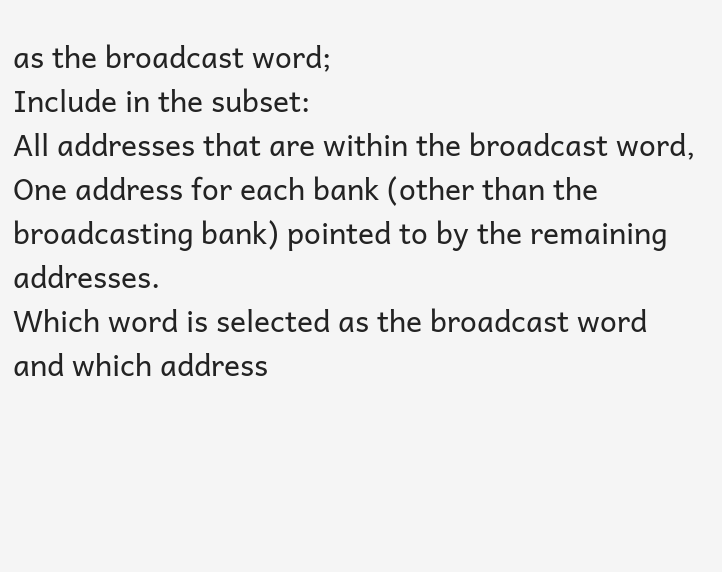as the broadcast word;
Include in the subset:
All addresses that are within the broadcast word,
One address for each bank (other than the broadcasting bank) pointed to by the remaining addresses.
Which word is selected as the broadcast word and which address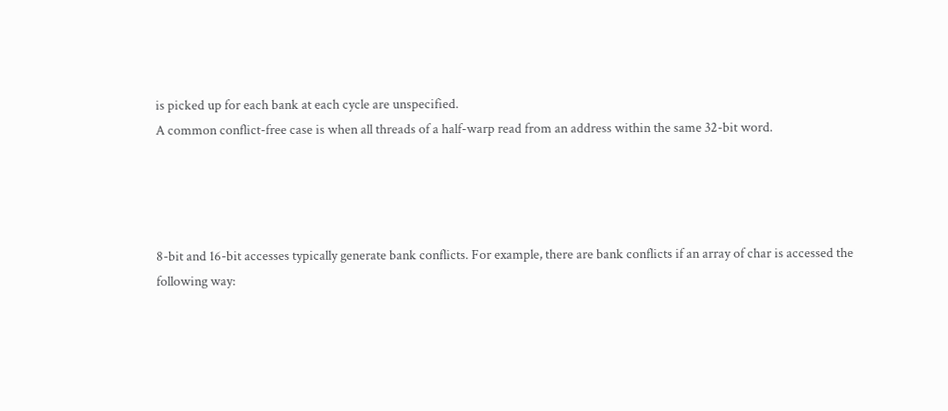is picked up for each bank at each cycle are unspecified.
A common conflict-free case is when all threads of a half-warp read from an address within the same 32-bit word.




8-bit and 16-bit accesses typically generate bank conflicts. For example, there are bank conflicts if an array of char is accessed the following way: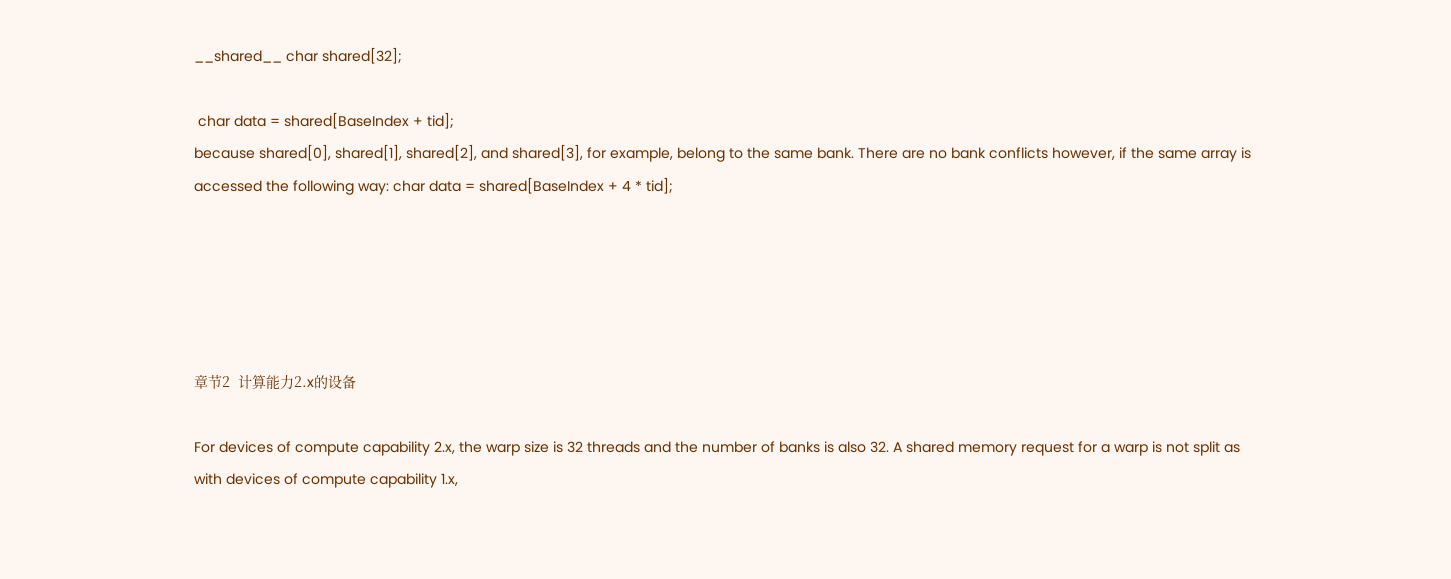__shared__ char shared[32];

 char data = shared[BaseIndex + tid];
because shared[0], shared[1], shared[2], and shared[3], for example, belong to the same bank. There are no bank conflicts however, if the same array is accessed the following way: char data = shared[BaseIndex + 4 * tid];





章节2  计算能力2.x的设备

For devices of compute capability 2.x, the warp size is 32 threads and the number of banks is also 32. A shared memory request for a warp is not split as with devices of compute capability 1.x,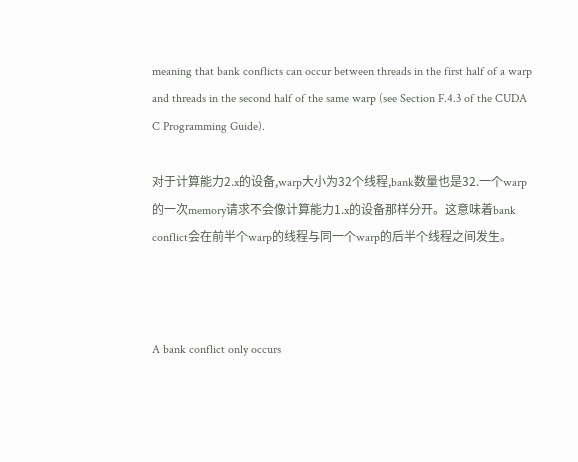meaning that bank conflicts can occur between threads in the first half of a warp and threads in the second half of the same warp (see Section F.4.3 of the CUDA C Programming Guide).

对于计算能力2.x的设备,warp大小为32个线程,bank数量也是32.一个warp的一次memory请求不会像计算能力1.x的设备那样分开。这意味着bank conflict会在前半个warp的线程与同一个warp的后半个线程之间发生。



A bank conflict only occurs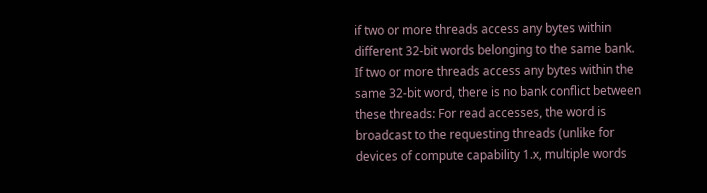if two or more threads access any bytes within different 32-bit words belonging to the same bank. If two or more threads access any bytes within the same 32-bit word, there is no bank conflict between these threads: For read accesses, the word is broadcast to the requesting threads (unlike for devices of compute capability 1.x, multiple words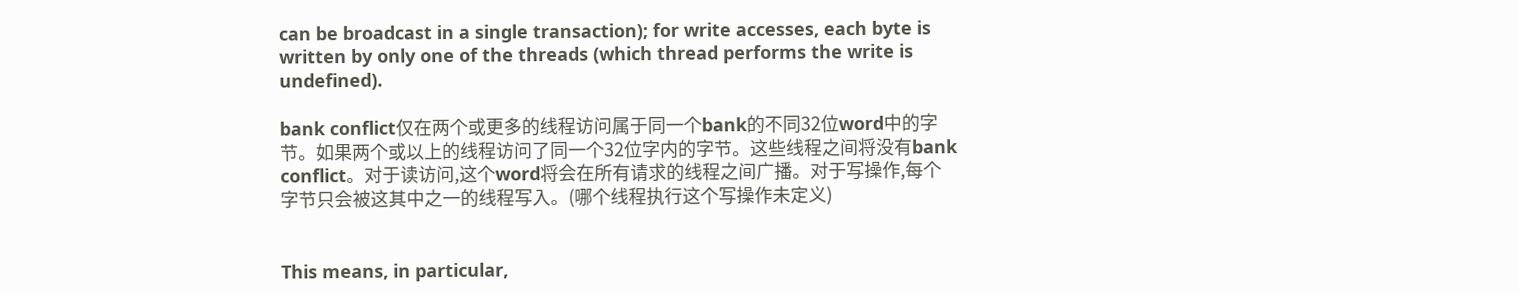can be broadcast in a single transaction); for write accesses, each byte is written by only one of the threads (which thread performs the write is undefined).

bank conflict仅在两个或更多的线程访问属于同一个bank的不同32位word中的字节。如果两个或以上的线程访问了同一个32位字内的字节。这些线程之间将没有bank conflict。对于读访问,这个word将会在所有请求的线程之间广播。对于写操作,每个字节只会被这其中之一的线程写入。(哪个线程执行这个写操作未定义)


This means, in particular,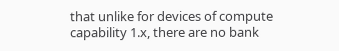that unlike for devices of compute capability 1.x, there are no bank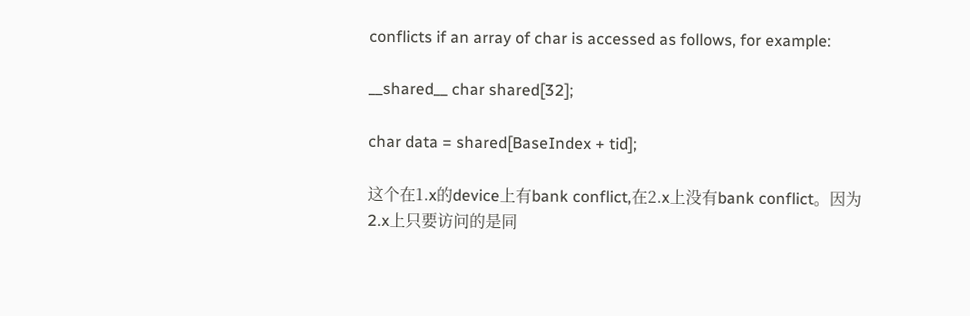conflicts if an array of char is accessed as follows, for example:

__shared__ char shared[32];

char data = shared[BaseIndex + tid];

这个在1.x的device上有bank conflict,在2.x上没有bank conflict。因为2.x上只要访问的是同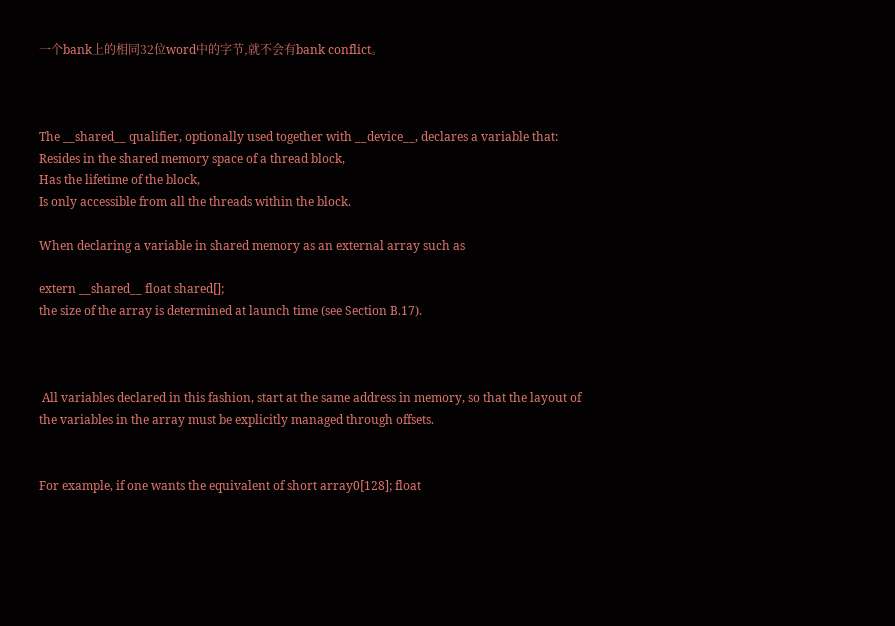一个bank上的相同32位word中的字节,就不会有bank conflict。



The __shared__ qualifier, optionally used together with __device__, declares a variable that:
Resides in the shared memory space of a thread block,
Has the lifetime of the block,
Is only accessible from all the threads within the block.

When declaring a variable in shared memory as an external array such as

extern __shared__ float shared[];
the size of the array is determined at launch time (see Section B.17).



 All variables declared in this fashion, start at the same address in memory, so that the layout of the variables in the array must be explicitly managed through offsets.


For example, if one wants the equivalent of short array0[128]; float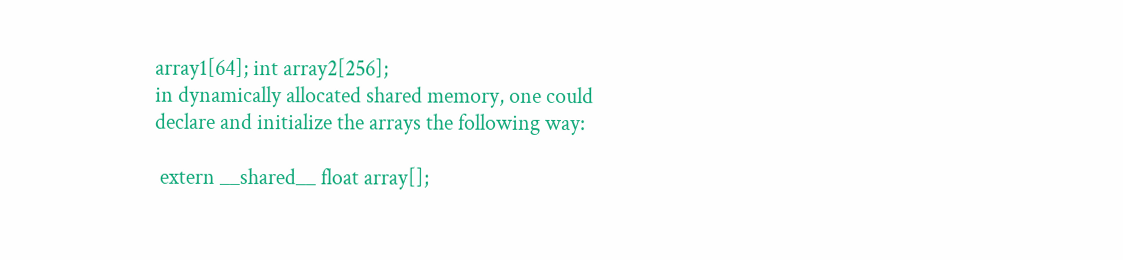array1[64]; int array2[256];
in dynamically allocated shared memory, one could declare and initialize the arrays the following way:

 extern __shared__ float array[];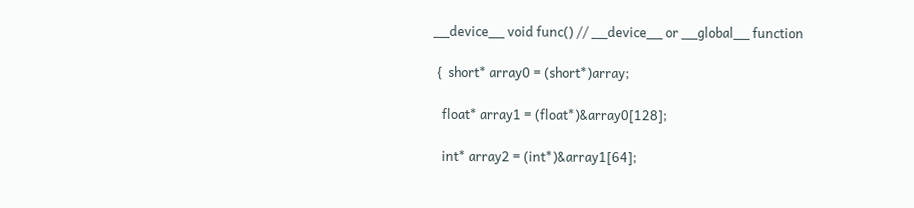__device__ void func() // __device__ or __global__ function

 {  short* array0 = (short*)array;

   float* array1 = (float*)&array0[128];

   int* array2 = (int*)&array1[64];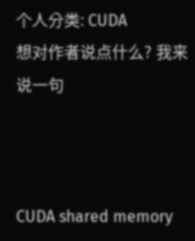个人分类: CUDA
想对作者说点什么? 我来说一句



CUDA shared memory